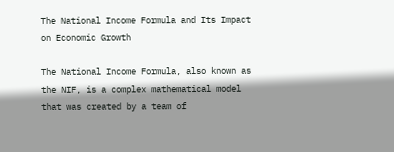The National Income Formula and Its Impact on Economic Growth

The National Income Formula, also known as the NIF, is a complex mathematical model that was created by a team of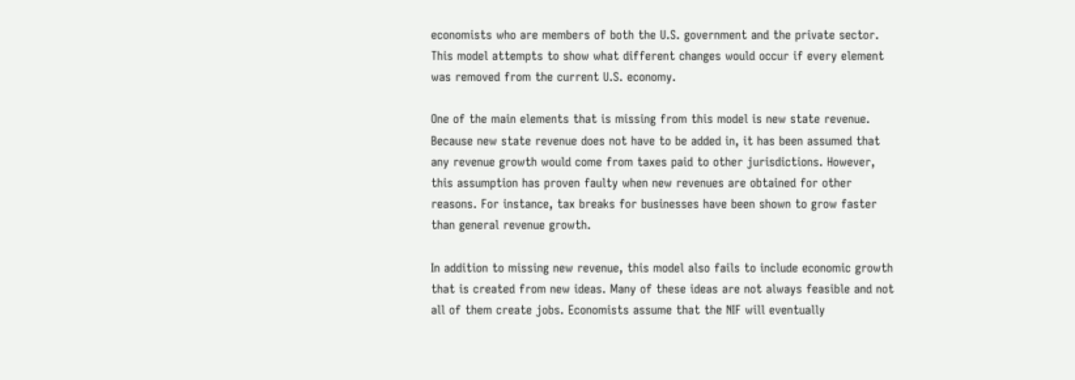economists who are members of both the U.S. government and the private sector. This model attempts to show what different changes would occur if every element was removed from the current U.S. economy.

One of the main elements that is missing from this model is new state revenue. Because new state revenue does not have to be added in, it has been assumed that any revenue growth would come from taxes paid to other jurisdictions. However, this assumption has proven faulty when new revenues are obtained for other reasons. For instance, tax breaks for businesses have been shown to grow faster than general revenue growth.

In addition to missing new revenue, this model also fails to include economic growth that is created from new ideas. Many of these ideas are not always feasible and not all of them create jobs. Economists assume that the NIF will eventually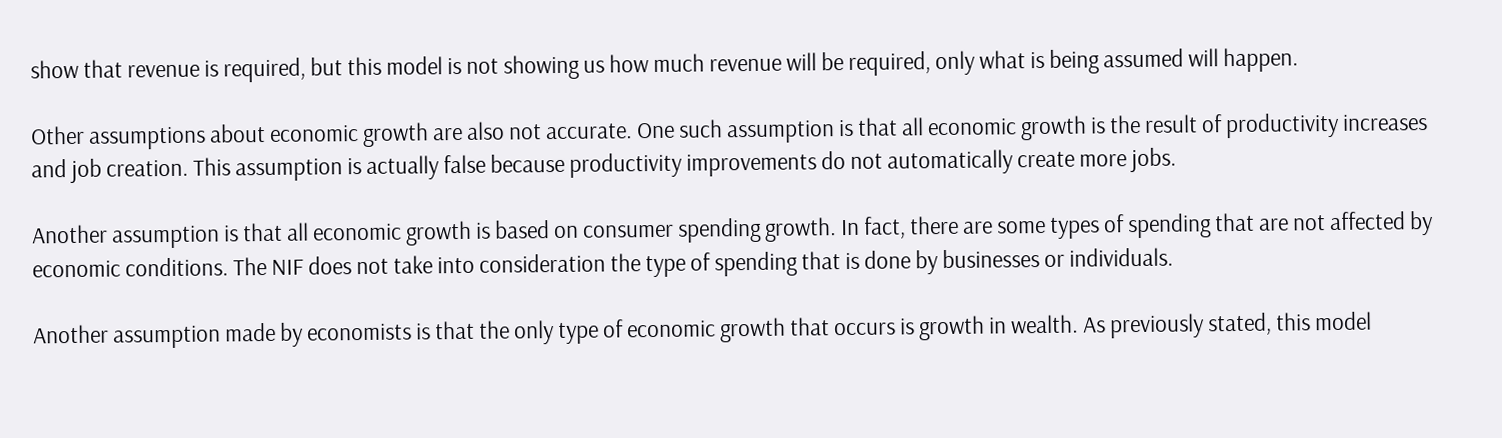show that revenue is required, but this model is not showing us how much revenue will be required, only what is being assumed will happen.

Other assumptions about economic growth are also not accurate. One such assumption is that all economic growth is the result of productivity increases and job creation. This assumption is actually false because productivity improvements do not automatically create more jobs.

Another assumption is that all economic growth is based on consumer spending growth. In fact, there are some types of spending that are not affected by economic conditions. The NIF does not take into consideration the type of spending that is done by businesses or individuals.

Another assumption made by economists is that the only type of economic growth that occurs is growth in wealth. As previously stated, this model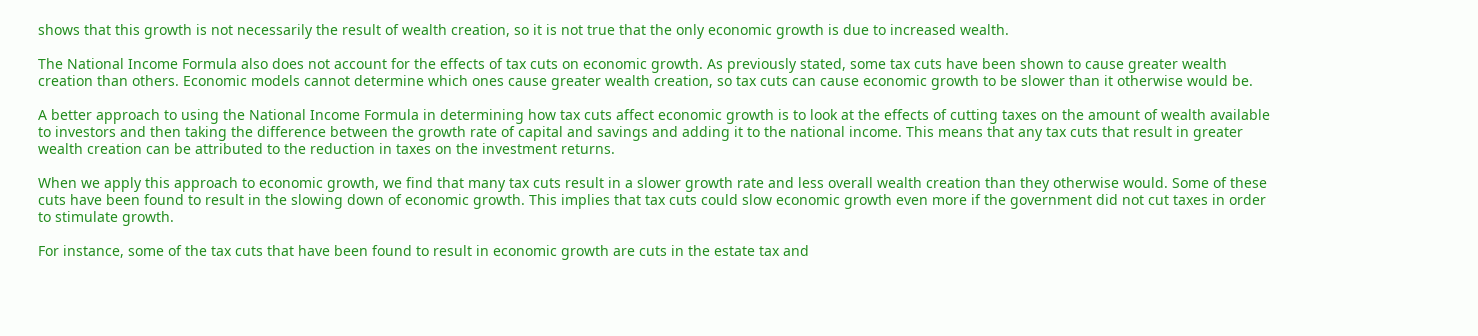shows that this growth is not necessarily the result of wealth creation, so it is not true that the only economic growth is due to increased wealth.

The National Income Formula also does not account for the effects of tax cuts on economic growth. As previously stated, some tax cuts have been shown to cause greater wealth creation than others. Economic models cannot determine which ones cause greater wealth creation, so tax cuts can cause economic growth to be slower than it otherwise would be.

A better approach to using the National Income Formula in determining how tax cuts affect economic growth is to look at the effects of cutting taxes on the amount of wealth available to investors and then taking the difference between the growth rate of capital and savings and adding it to the national income. This means that any tax cuts that result in greater wealth creation can be attributed to the reduction in taxes on the investment returns.

When we apply this approach to economic growth, we find that many tax cuts result in a slower growth rate and less overall wealth creation than they otherwise would. Some of these cuts have been found to result in the slowing down of economic growth. This implies that tax cuts could slow economic growth even more if the government did not cut taxes in order to stimulate growth.

For instance, some of the tax cuts that have been found to result in economic growth are cuts in the estate tax and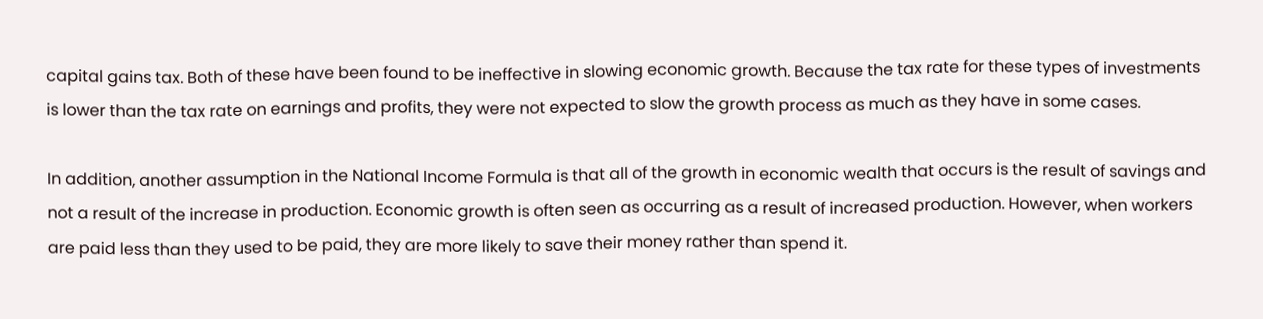capital gains tax. Both of these have been found to be ineffective in slowing economic growth. Because the tax rate for these types of investments is lower than the tax rate on earnings and profits, they were not expected to slow the growth process as much as they have in some cases.

In addition, another assumption in the National Income Formula is that all of the growth in economic wealth that occurs is the result of savings and not a result of the increase in production. Economic growth is often seen as occurring as a result of increased production. However, when workers are paid less than they used to be paid, they are more likely to save their money rather than spend it.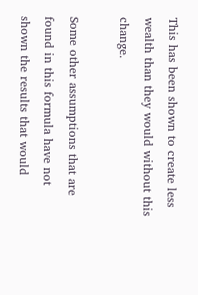This has been shown to create less wealth than they would without this change.

Some other assumptions that are found in this formula have not shown the results that would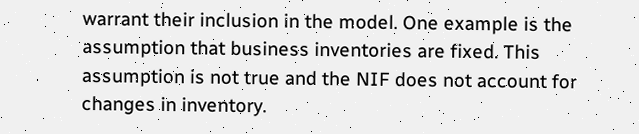warrant their inclusion in the model. One example is the assumption that business inventories are fixed. This assumption is not true and the NIF does not account for changes in inventory.